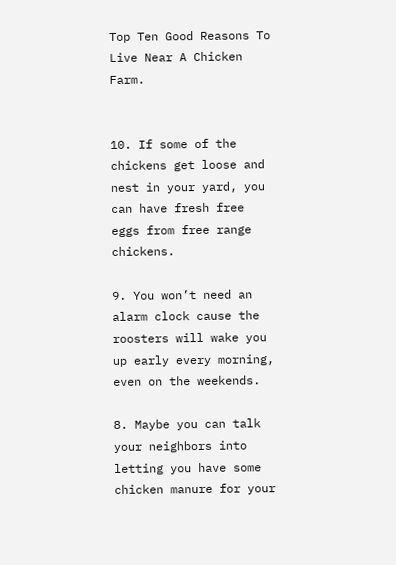Top Ten Good Reasons To Live Near A Chicken Farm.


10. If some of the chickens get loose and nest in your yard, you can have fresh free eggs from free range chickens.

9. You won’t need an alarm clock cause the roosters will wake you up early every morning, even on the weekends.

8. Maybe you can talk your neighbors into letting you have some chicken manure for your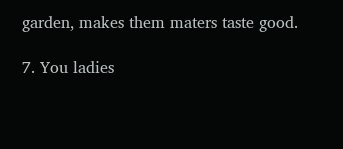garden, makes them maters taste good.

7. You ladies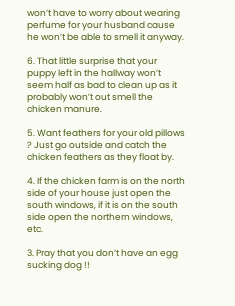won’t have to worry about wearing perfume for your husband cause he won’t be able to smell it anyway.

6. That little surprise that your puppy left in the hallway won’t seem half as bad to clean up as it probably won’t out smell the chicken manure.

5. Want feathers for your old pillows ? Just go outside and catch the chicken feathers as they float by.

4. If the chicken farm is on the north side of your house just open the south windows, if it is on the south side open the northern windows, etc.

3. Pray that you don’t have an egg sucking dog !!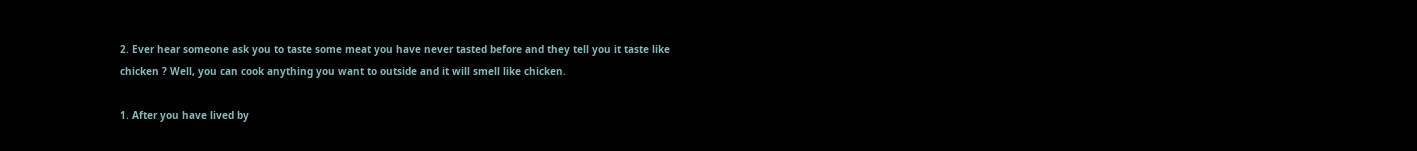2. Ever hear someone ask you to taste some meat you have never tasted before and they tell you it taste like chicken ? Well, you can cook anything you want to outside and it will smell like chicken.

1. After you have lived by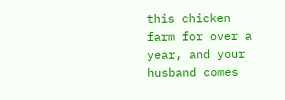this chicken farm for over a year, and your husband comes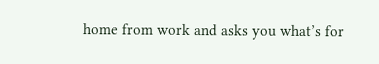home from work and asks you what’s for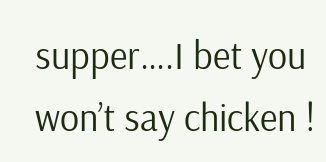supper….I bet you won’t say chicken !